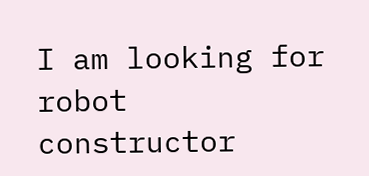I am looking for robot constructor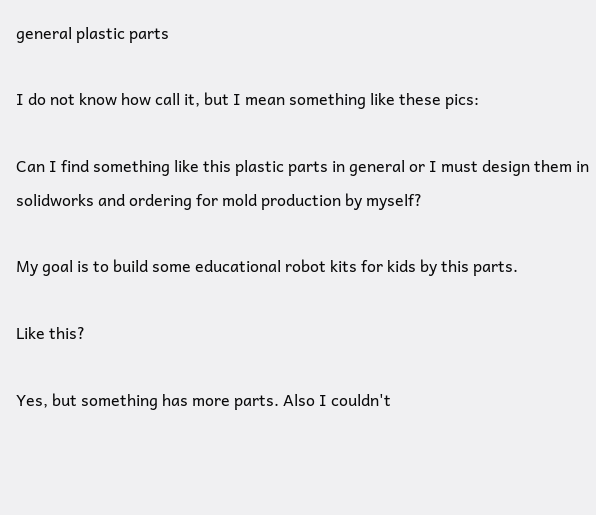general plastic parts

I do not know how call it, but I mean something like these pics:

Can I find something like this plastic parts in general or I must design them in solidworks and ordering for mold production by myself?

My goal is to build some educational robot kits for kids by this parts.

Like this?

Yes, but something has more parts. Also I couldn't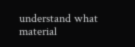understand what material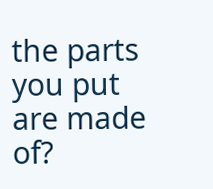the parts you put are made of?